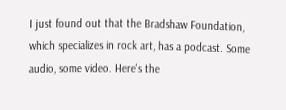I just found out that the Bradshaw Foundation, which specializes in rock art, has a podcast. Some audio, some video. Here's the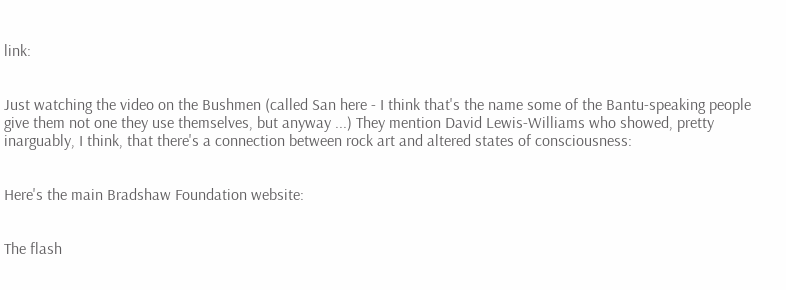link:


Just watching the video on the Bushmen (called San here - I think that's the name some of the Bantu-speaking people give them not one they use themselves, but anyway ...) They mention David Lewis-Williams who showed, pretty inarguably, I think, that there's a connection between rock art and altered states of consciousness:


Here's the main Bradshaw Foundation website:


The flash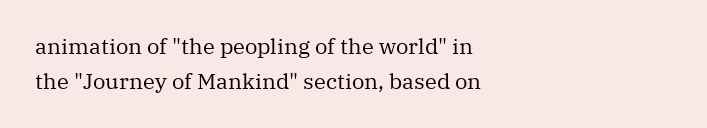animation of "the peopling of the world" in the "Journey of Mankind" section, based on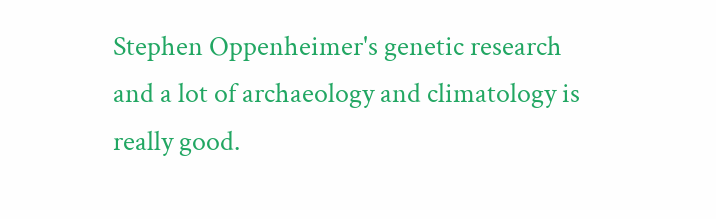Stephen Oppenheimer's genetic research and a lot of archaeology and climatology is really good.